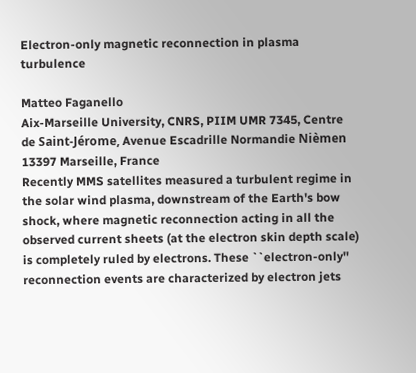Electron-only magnetic reconnection in plasma turbulence

Matteo Faganello
Aix-Marseille University, CNRS, PIIM UMR 7345, Centre de Saint-Jérome, Avenue Escadrille Normandie Nièmen 13397 Marseille, France
Recently MMS satellites measured a turbulent regime in the solar wind plasma, downstream of the Earth's bow shock, where magnetic reconnection acting in all the observed current sheets (at the electron skin depth scale) is completely ruled by electrons. These ``electron-only'' reconnection events are characterized by electron jets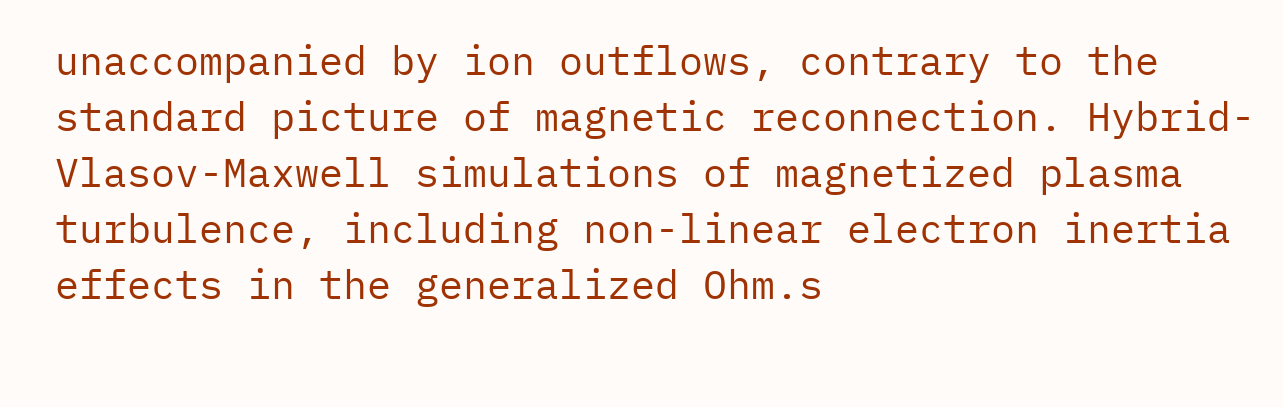unaccompanied by ion outflows, contrary to the standard picture of magnetic reconnection. Hybrid-Vlasov-Maxwell simulations of magnetized plasma turbulence, including non-linear electron inertia effects in the generalized Ohm.s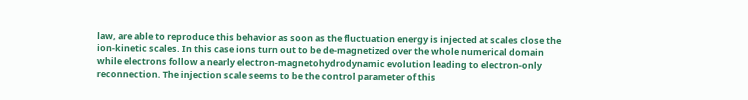law, are able to reproduce this behavior as soon as the fluctuation energy is injected at scales close the ion-kinetic scales. In this case ions turn out to be de-magnetized over the whole numerical domain while electrons follow a nearly electron-magnetohydrodynamic evolution leading to electron-only reconnection. The injection scale seems to be the control parameter of this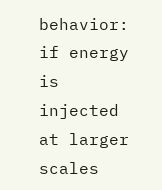behavior: if energy is injected at larger scales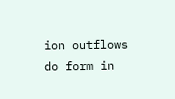ion outflows do form in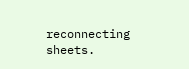reconnecting sheets.